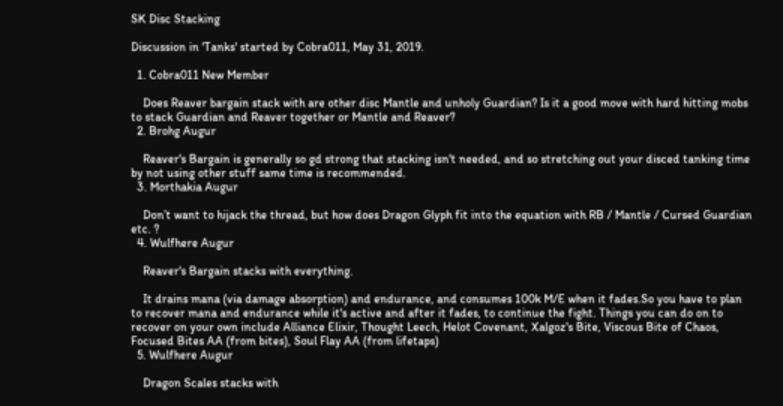SK Disc Stacking

Discussion in 'Tanks' started by Cobra011, May 31, 2019.

  1. Cobra011 New Member

    Does Reaver bargain stack with are other disc Mantle and unholy Guardian? Is it a good move with hard hitting mobs to stack Guardian and Reaver together or Mantle and Reaver?
  2. Brohg Augur

    Reaver's Bargain is generally so gd strong that stacking isn't needed, and so stretching out your disced tanking time by not using other stuff same time is recommended.
  3. Morthakia Augur

    Don’t want to hijack the thread, but how does Dragon Glyph fit into the equation with RB / Mantle / Cursed Guardian etc. ?
  4. Wulfhere Augur

    Reaver's Bargain stacks with everything.

    It drains mana (via damage absorption) and endurance, and consumes 100k M/E when it fades.So you have to plan to recover mana and endurance while it's active and after it fades, to continue the fight. Things you can do on to recover on your own include Alliance Elixir, Thought Leech, Helot Covenant, Xalgoz's Bite, Viscous Bite of Chaos, Focused Bites AA (from bites), Soul Flay AA (from lifetaps)
  5. Wulfhere Augur

    Dragon Scales stacks with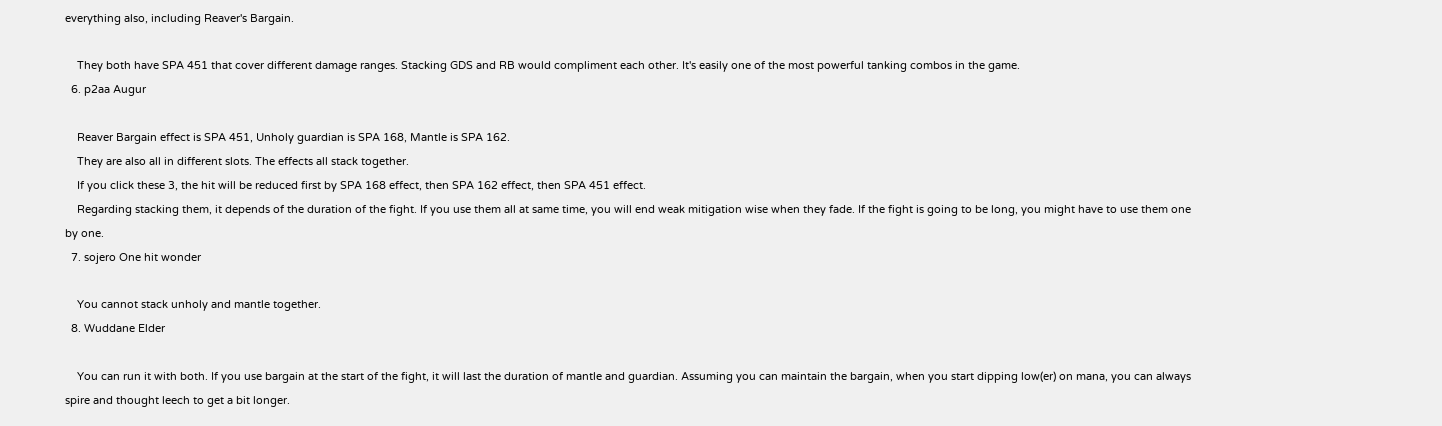everything also, including Reaver's Bargain.

    They both have SPA 451 that cover different damage ranges. Stacking GDS and RB would compliment each other. It's easily one of the most powerful tanking combos in the game.
  6. p2aa Augur

    Reaver Bargain effect is SPA 451, Unholy guardian is SPA 168, Mantle is SPA 162.
    They are also all in different slots. The effects all stack together.
    If you click these 3, the hit will be reduced first by SPA 168 effect, then SPA 162 effect, then SPA 451 effect.
    Regarding stacking them, it depends of the duration of the fight. If you use them all at same time, you will end weak mitigation wise when they fade. If the fight is going to be long, you might have to use them one by one.
  7. sojero One hit wonder

    You cannot stack unholy and mantle together.
  8. Wuddane Elder

    You can run it with both. If you use bargain at the start of the fight, it will last the duration of mantle and guardian. Assuming you can maintain the bargain, when you start dipping low(er) on mana, you can always spire and thought leech to get a bit longer.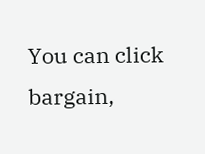You can click bargain,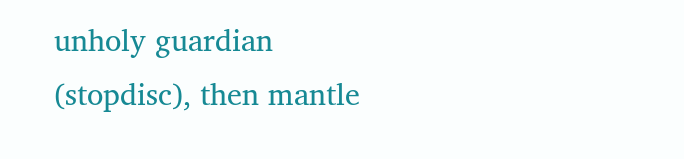unholy guardian (stopdisc), then mantle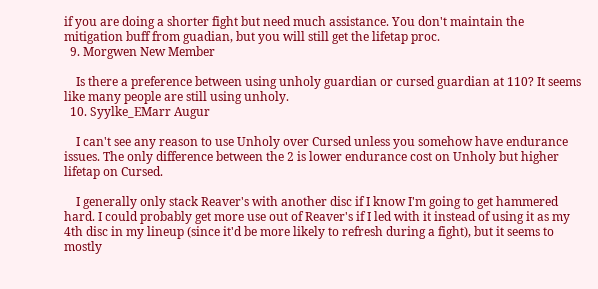if you are doing a shorter fight but need much assistance. You don't maintain the mitigation buff from guadian, but you will still get the lifetap proc.
  9. Morgwen New Member

    Is there a preference between using unholy guardian or cursed guardian at 110? It seems like many people are still using unholy.
  10. Syylke_EMarr Augur

    I can't see any reason to use Unholy over Cursed unless you somehow have endurance issues. The only difference between the 2 is lower endurance cost on Unholy but higher lifetap on Cursed.

    I generally only stack Reaver's with another disc if I know I'm going to get hammered hard. I could probably get more use out of Reaver's if I led with it instead of using it as my 4th disc in my lineup (since it'd be more likely to refresh during a fight), but it seems to mostly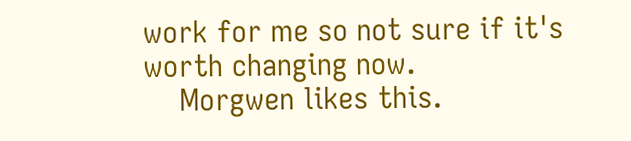work for me so not sure if it's worth changing now.
    Morgwen likes this.